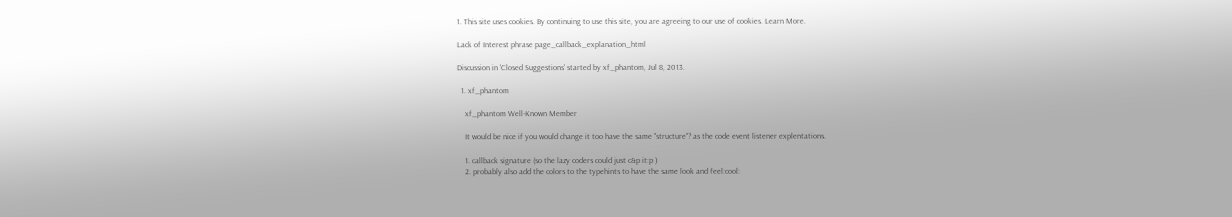1. This site uses cookies. By continuing to use this site, you are agreeing to our use of cookies. Learn More.

Lack of Interest phrase page_callback_explanation_html

Discussion in 'Closed Suggestions' started by xf_phantom, Jul 8, 2013.

  1. xf_phantom

    xf_phantom Well-Known Member

    It would be nice if you would change it too have the same "structure"? as the code event listener explentations.

    1. callback signature (so the lazy coders could just c&p it:p )
    2. probably also add the colors to the typehints to have the same look and feel:cool: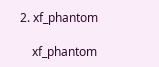2. xf_phantom

    xf_phantom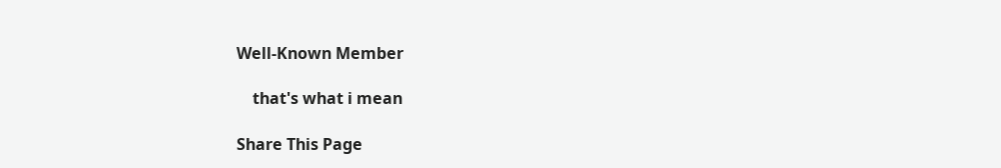Well-Known Member

    that's what i mean

Share This Page